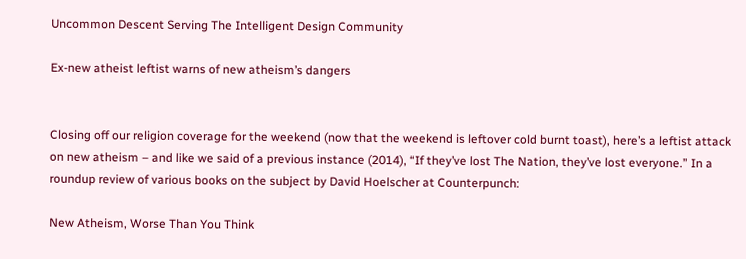Uncommon Descent Serving The Intelligent Design Community

Ex-new atheist leftist warns of new atheism’s dangers


Closing off our religion coverage for the weekend (now that the weekend is leftover cold burnt toast), here’s a leftist attack on new atheism – and like we said of a previous instance (2014), “If they’ve lost The Nation, they’ve lost everyone.” In a roundup review of various books on the subject by David Hoelscher at Counterpunch:

New Atheism, Worse Than You Think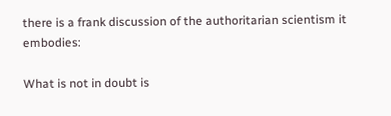there is a frank discussion of the authoritarian scientism it embodies:

What is not in doubt is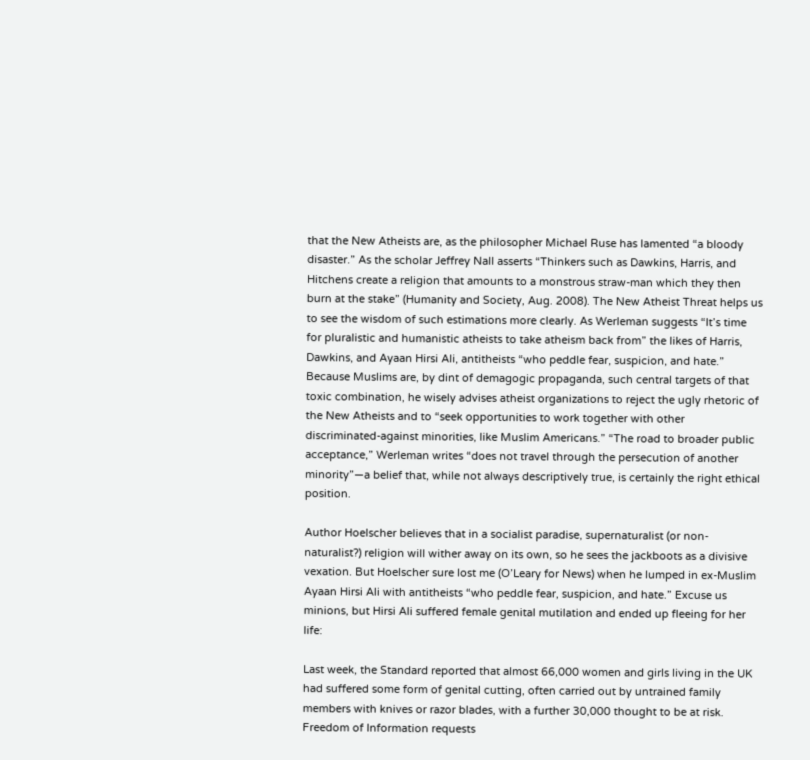that the New Atheists are, as the philosopher Michael Ruse has lamented “a bloody disaster.” As the scholar Jeffrey Nall asserts “Thinkers such as Dawkins, Harris, and Hitchens create a religion that amounts to a monstrous straw-man which they then burn at the stake” (Humanity and Society, Aug. 2008). The New Atheist Threat helps us to see the wisdom of such estimations more clearly. As Werleman suggests “It’s time for pluralistic and humanistic atheists to take atheism back from” the likes of Harris, Dawkins, and Ayaan Hirsi Ali, antitheists “who peddle fear, suspicion, and hate.” Because Muslims are, by dint of demagogic propaganda, such central targets of that toxic combination, he wisely advises atheist organizations to reject the ugly rhetoric of the New Atheists and to “seek opportunities to work together with other discriminated-against minorities, like Muslim Americans.” “The road to broader public acceptance,” Werleman writes “does not travel through the persecution of another minority”—a belief that, while not always descriptively true, is certainly the right ethical position.

Author Hoelscher believes that in a socialist paradise, supernaturalist (or non-naturalist?) religion will wither away on its own, so he sees the jackboots as a divisive vexation. But Hoelscher sure lost me (O’Leary for News) when he lumped in ex-Muslim Ayaan Hirsi Ali with antitheists “who peddle fear, suspicion, and hate.” Excuse us minions, but Hirsi Ali suffered female genital mutilation and ended up fleeing for her life:

Last week, the Standard reported that almost 66,000 women and girls living in the UK had suffered some form of genital cutting, often carried out by untrained family members with knives or razor blades, with a further 30,000 thought to be at risk. Freedom of Information requests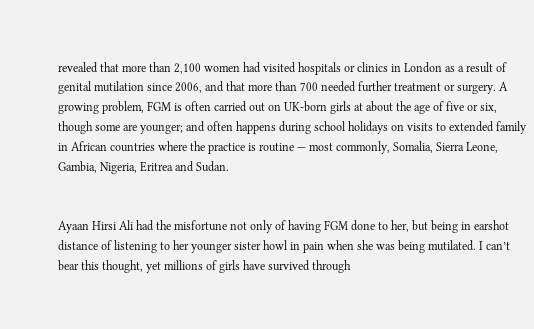revealed that more than 2,100 women had visited hospitals or clinics in London as a result of genital mutilation since 2006, and that more than 700 needed further treatment or surgery. A growing problem, FGM is often carried out on UK-born girls at about the age of five or six, though some are younger; and often happens during school holidays on visits to extended family in African countries where the practice is routine — most commonly, Somalia, Sierra Leone, Gambia, Nigeria, Eritrea and Sudan.


Ayaan Hirsi Ali had the misfortune not only of having FGM done to her, but being in earshot distance of listening to her younger sister howl in pain when she was being mutilated. I can’t bear this thought, yet millions of girls have survived through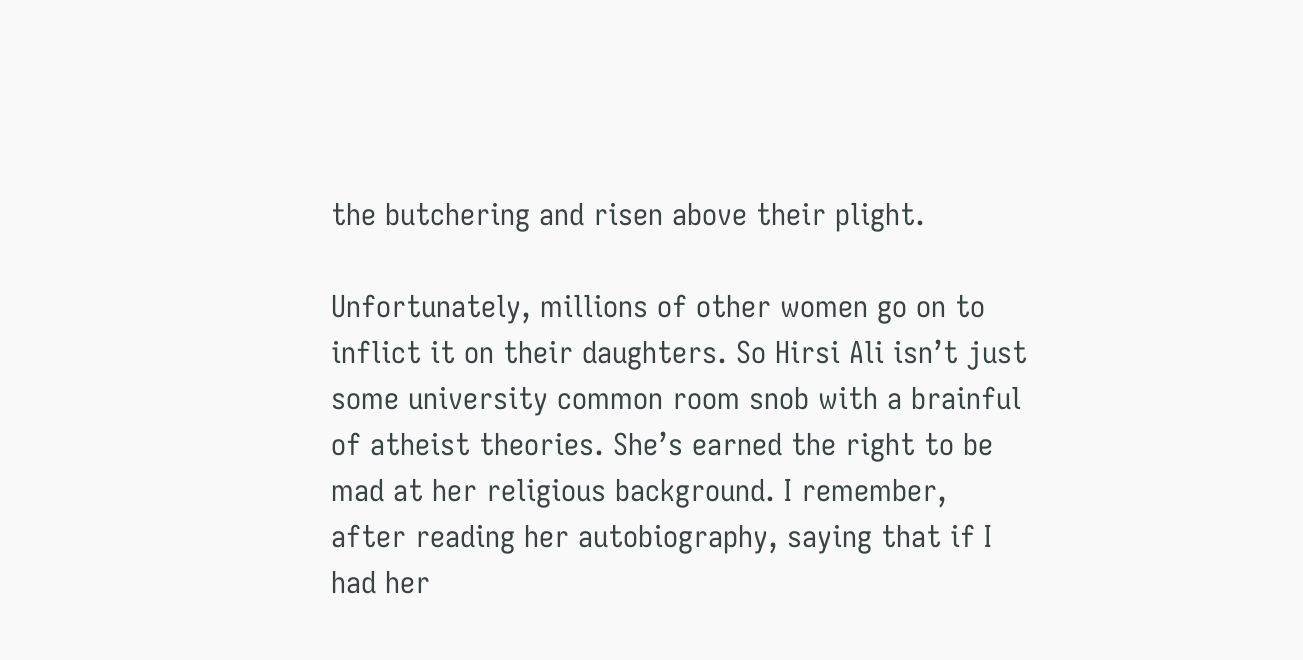the butchering and risen above their plight.

Unfortunately, millions of other women go on to inflict it on their daughters. So Hirsi Ali isn’t just some university common room snob with a brainful of atheist theories. She’s earned the right to be mad at her religious background. I remember, after reading her autobiography, saying that if I had her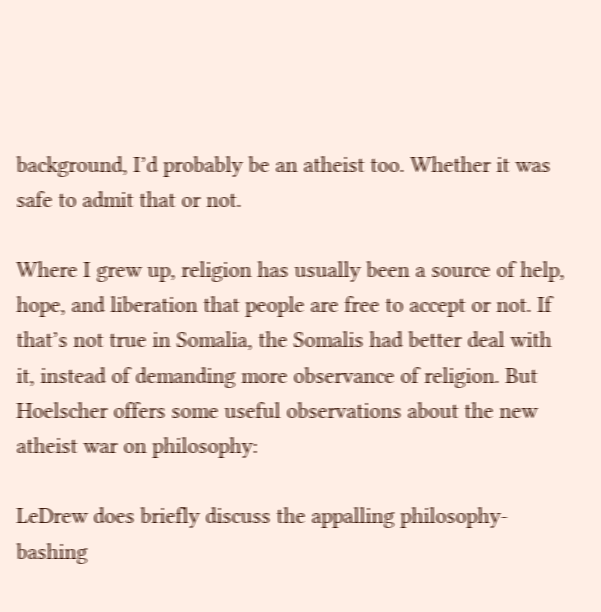background, I’d probably be an atheist too. Whether it was safe to admit that or not.

Where I grew up, religion has usually been a source of help, hope, and liberation that people are free to accept or not. If that’s not true in Somalia, the Somalis had better deal with it, instead of demanding more observance of religion. But Hoelscher offers some useful observations about the new atheist war on philosophy:

LeDrew does briefly discuss the appalling philosophy-bashing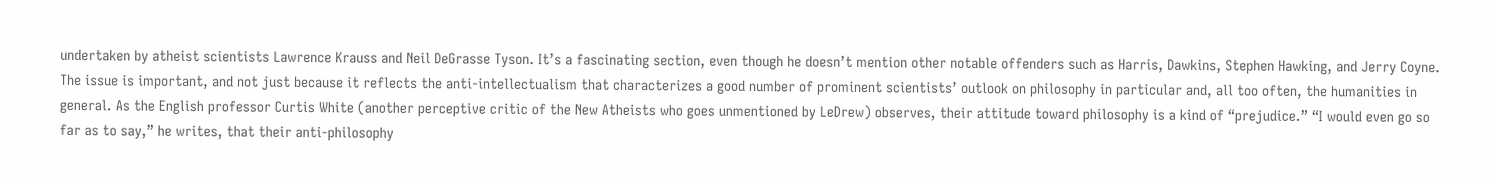undertaken by atheist scientists Lawrence Krauss and Neil DeGrasse Tyson. It’s a fascinating section, even though he doesn’t mention other notable offenders such as Harris, Dawkins, Stephen Hawking, and Jerry Coyne. The issue is important, and not just because it reflects the anti-intellectualism that characterizes a good number of prominent scientists’ outlook on philosophy in particular and, all too often, the humanities in general. As the English professor Curtis White (another perceptive critic of the New Atheists who goes unmentioned by LeDrew) observes, their attitude toward philosophy is a kind of “prejudice.” “I would even go so far as to say,” he writes, that their anti-philosophy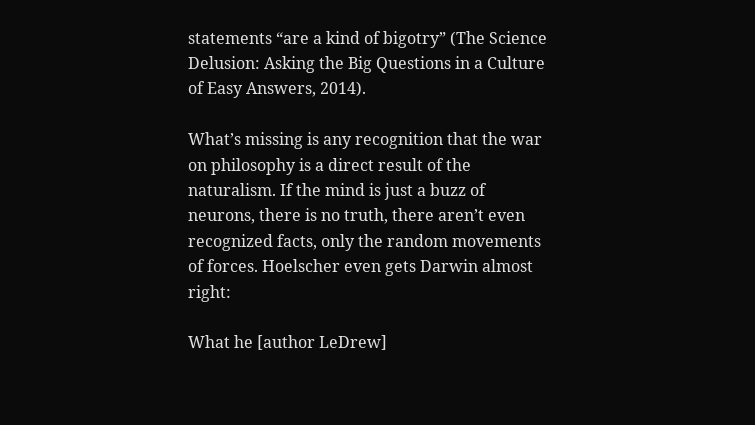statements “are a kind of bigotry” (The Science Delusion: Asking the Big Questions in a Culture of Easy Answers, 2014).

What’s missing is any recognition that the war on philosophy is a direct result of the naturalism. If the mind is just a buzz of neurons, there is no truth, there aren’t even recognized facts, only the random movements of forces. Hoelscher even gets Darwin almost  right:

What he [author LeDrew]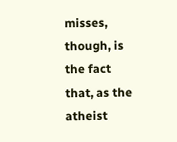misses, though, is the fact that, as the atheist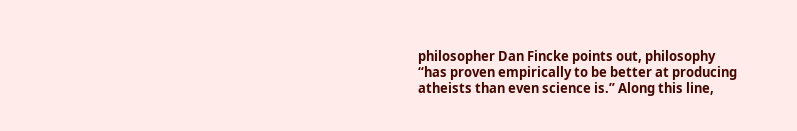philosopher Dan Fincke points out, philosophy “has proven empirically to be better at producing atheists than even science is.” Along this line,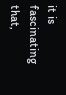it is fascinating that,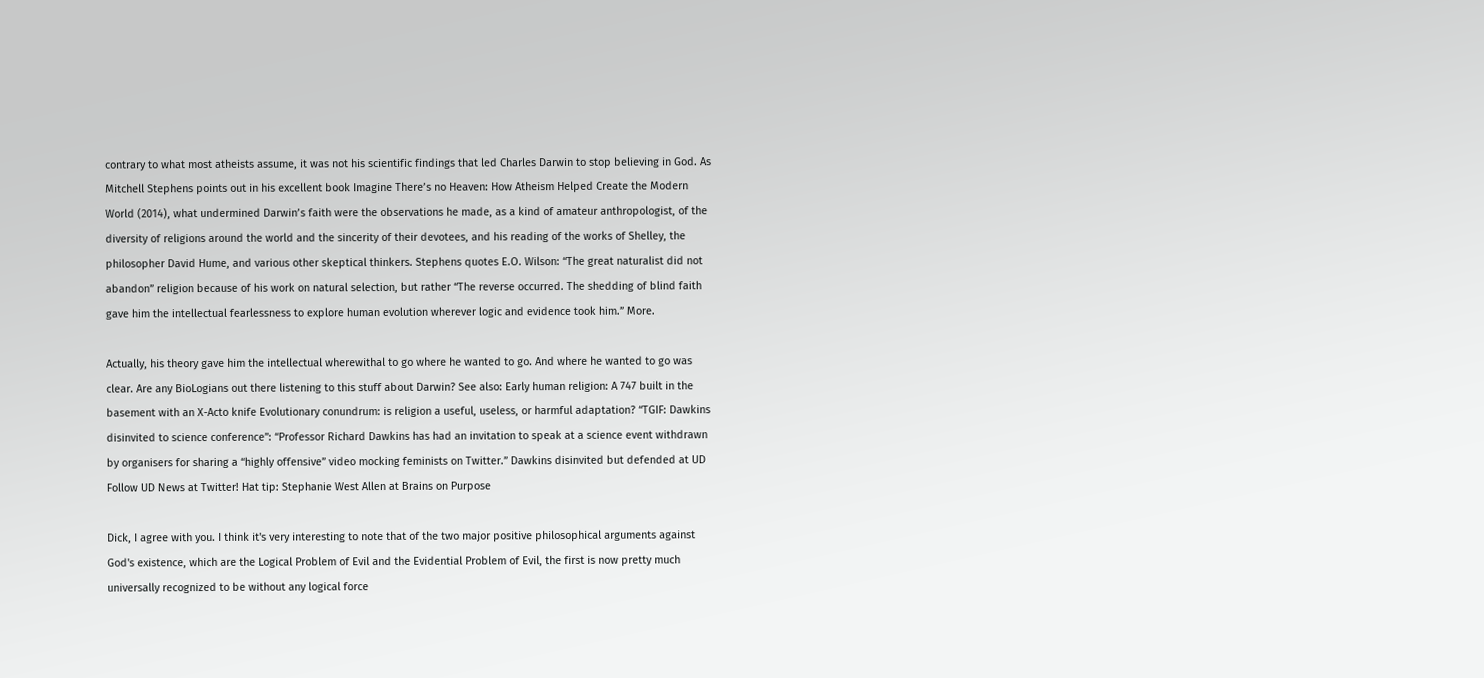contrary to what most atheists assume, it was not his scientific findings that led Charles Darwin to stop believing in God. As Mitchell Stephens points out in his excellent book Imagine There’s no Heaven: How Atheism Helped Create the Modern World (2014), what undermined Darwin’s faith were the observations he made, as a kind of amateur anthropologist, of the diversity of religions around the world and the sincerity of their devotees, and his reading of the works of Shelley, the philosopher David Hume, and various other skeptical thinkers. Stephens quotes E.O. Wilson: “The great naturalist did not abandon” religion because of his work on natural selection, but rather “The reverse occurred. The shedding of blind faith gave him the intellectual fearlessness to explore human evolution wherever logic and evidence took him.” More.

Actually, his theory gave him the intellectual wherewithal to go where he wanted to go. And where he wanted to go was clear. Are any BioLogians out there listening to this stuff about Darwin? See also: Early human religion: A 747 built in the basement with an X-Acto knife Evolutionary conundrum: is religion a useful, useless, or harmful adaptation? “TGIF: Dawkins disinvited to science conference”: “Professor Richard Dawkins has had an invitation to speak at a science event withdrawn by organisers for sharing a “highly offensive” video mocking feminists on Twitter.” Dawkins disinvited but defended at UD Follow UD News at Twitter! Hat tip: Stephanie West Allen at Brains on Purpose

Dick, I agree with you. I think it's very interesting to note that of the two major positive philosophical arguments against God's existence, which are the Logical Problem of Evil and the Evidential Problem of Evil, the first is now pretty much universally recognized to be without any logical force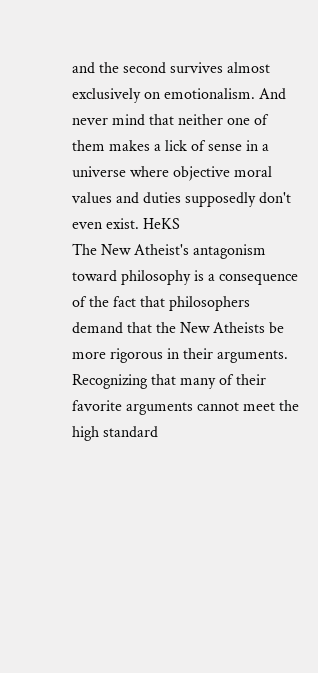and the second survives almost exclusively on emotionalism. And never mind that neither one of them makes a lick of sense in a universe where objective moral values and duties supposedly don't even exist. HeKS
The New Atheist's antagonism toward philosophy is a consequence of the fact that philosophers demand that the New Atheists be more rigorous in their arguments. Recognizing that many of their favorite arguments cannot meet the high standard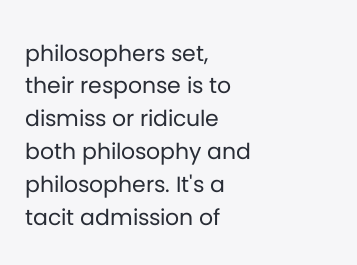philosophers set, their response is to dismiss or ridicule both philosophy and philosophers. It's a tacit admission of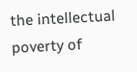the intellectual poverty of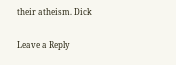their atheism. Dick

Leave a Reply